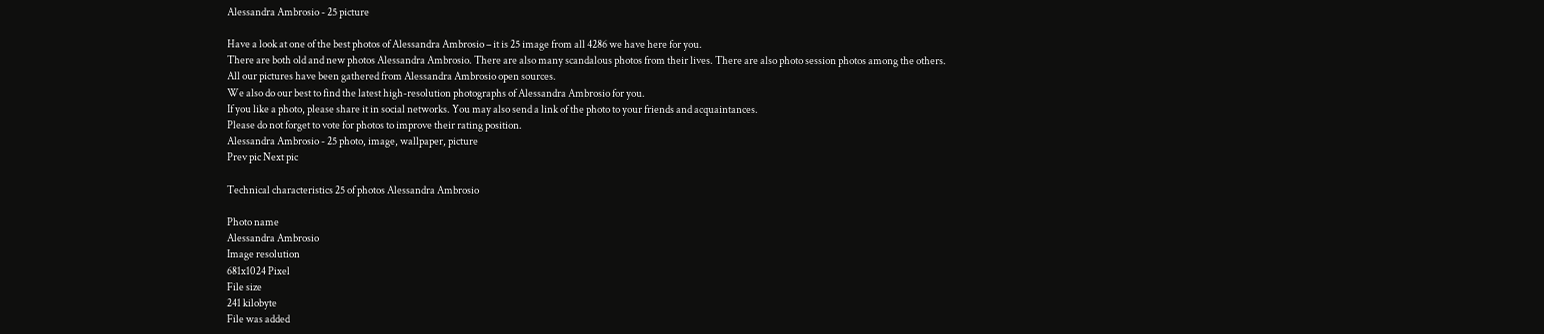Alessandra Ambrosio - 25 picture

Have a look at one of the best photos of Alessandra Ambrosio – it is 25 image from all 4286 we have here for you.
There are both old and new photos Alessandra Ambrosio. There are also many scandalous photos from their lives. There are also photo session photos among the others.
All our pictures have been gathered from Alessandra Ambrosio open sources.
We also do our best to find the latest high-resolution photographs of Alessandra Ambrosio for you.
If you like a photo, please share it in social networks. You may also send a link of the photo to your friends and acquaintances.
Please do not forget to vote for photos to improve their rating position.
Alessandra Ambrosio - 25 photo, image, wallpaper, picture
Prev pic Next pic

Technical characteristics 25 of photos Alessandra Ambrosio

Photo name
Alessandra Ambrosio
Image resolution
681x1024 Pixel
File size
241 kilobyte
File was added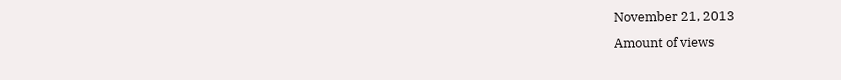November 21, 2013
Amount of views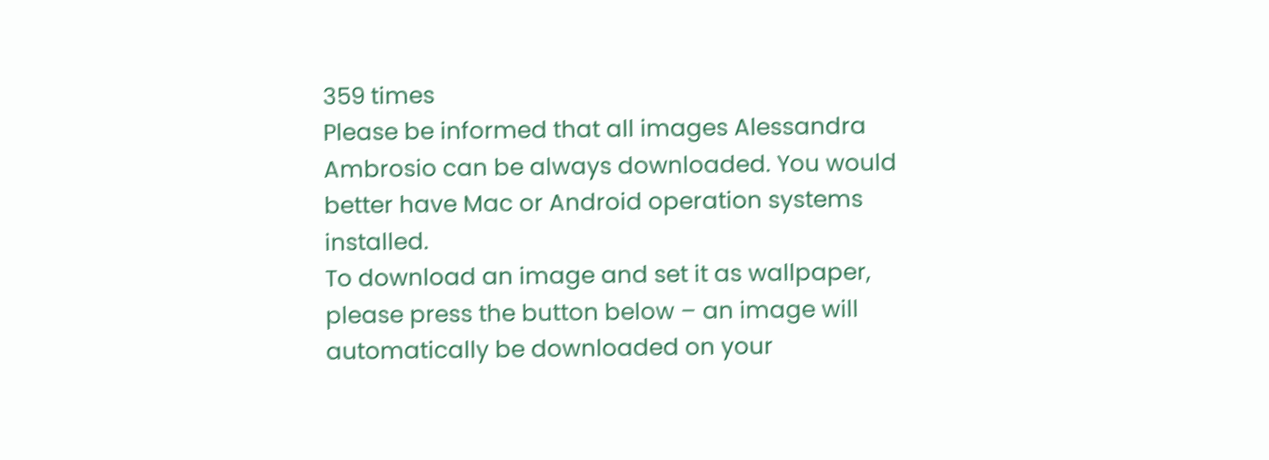359 times
Please be informed that all images Alessandra Ambrosio can be always downloaded. You would better have Mac or Android operation systems installed.
To download an image and set it as wallpaper, please press the button below – an image will automatically be downloaded on your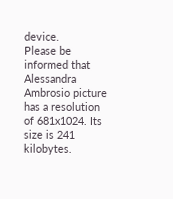device.
Please be informed that Alessandra Ambrosio picture has a resolution of 681x1024. Its size is 241 kilobytes.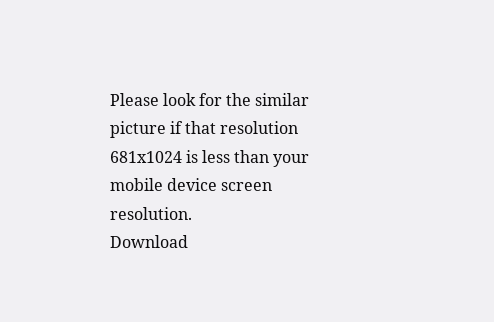Please look for the similar picture if that resolution 681x1024 is less than your mobile device screen resolution.
Download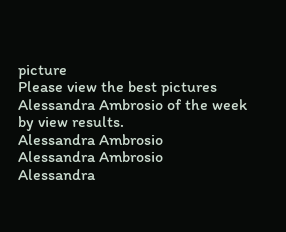picture
Please view the best pictures Alessandra Ambrosio of the week by view results.
Alessandra Ambrosio
Alessandra Ambrosio
Alessandra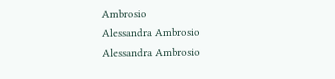Ambrosio
Alessandra Ambrosio
Alessandra Ambrosio